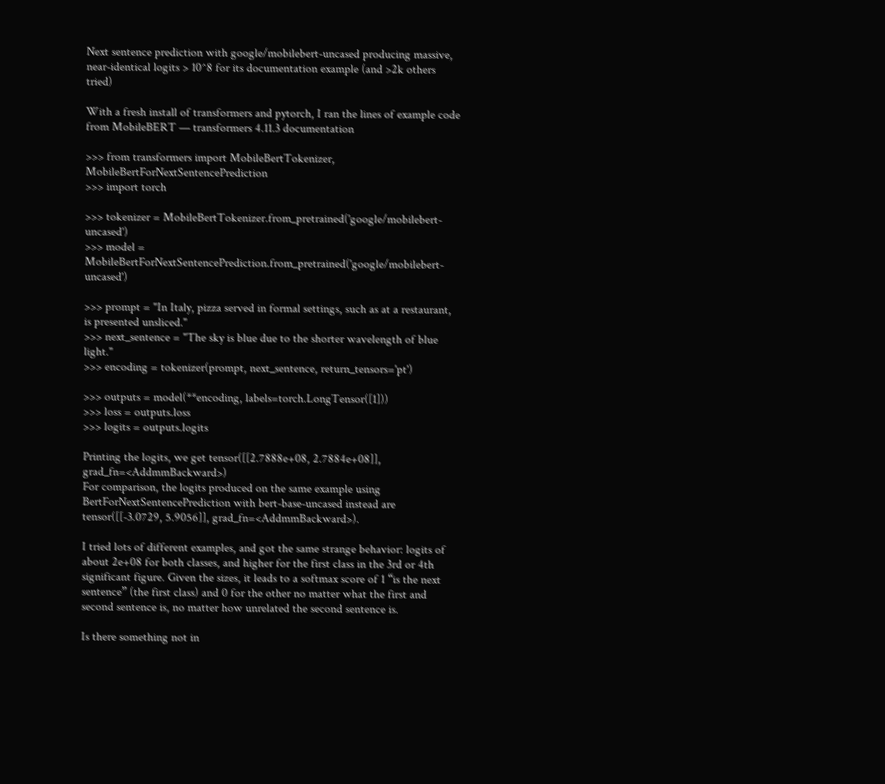Next sentence prediction with google/mobilebert-uncased producing massive, near-identical logits > 10^8 for its documentation example (and >2k others tried)

With a fresh install of transformers and pytorch, I ran the lines of example code from MobileBERT — transformers 4.11.3 documentation

>>> from transformers import MobileBertTokenizer, MobileBertForNextSentencePrediction
>>> import torch

>>> tokenizer = MobileBertTokenizer.from_pretrained('google/mobilebert-uncased')
>>> model = MobileBertForNextSentencePrediction.from_pretrained('google/mobilebert-uncased')

>>> prompt = "In Italy, pizza served in formal settings, such as at a restaurant, is presented unsliced."
>>> next_sentence = "The sky is blue due to the shorter wavelength of blue light."
>>> encoding = tokenizer(prompt, next_sentence, return_tensors='pt')

>>> outputs = model(**encoding, labels=torch.LongTensor([1]))
>>> loss = outputs.loss
>>> logits = outputs.logits

Printing the logits, we get tensor([[2.7888e+08, 2.7884e+08]], grad_fn=<AddmmBackward>)
For comparison, the logits produced on the same example using BertForNextSentencePrediction with bert-base-uncased instead are tensor([[-3.0729, 5.9056]], grad_fn=<AddmmBackward>).

I tried lots of different examples, and got the same strange behavior: logits of about 2e+08 for both classes, and higher for the first class in the 3rd or 4th significant figure. Given the sizes, it leads to a softmax score of 1 “is the next sentence” (the first class) and 0 for the other no matter what the first and second sentence is, no matter how unrelated the second sentence is.

Is there something not in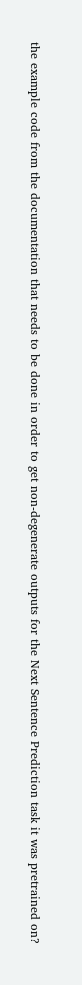the example code from the documentation that needs to be done in order to get non-degenerate outputs for the Next Sentence Prediction task it was pretrained on?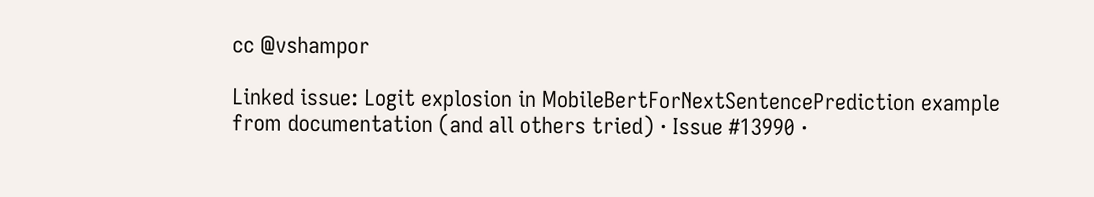cc @vshampor

Linked issue: Logit explosion in MobileBertForNextSentencePrediction example from documentation (and all others tried) · Issue #13990 ·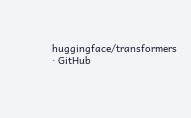huggingface/transformers · GitHub